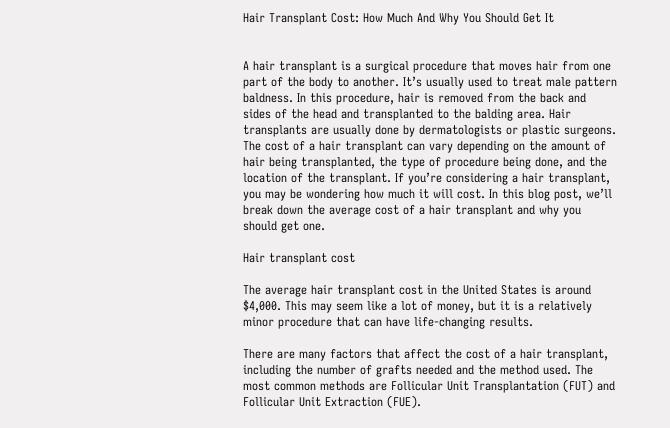Hair Transplant Cost: How Much And Why You Should Get It


A hair transplant is a surgical procedure that moves hair from one part of the body to another. It’s usually used to treat male pattern baldness. In this procedure, hair is removed from the back and sides of the head and transplanted to the balding area. Hair transplants are usually done by dermatologists or plastic surgeons. The cost of a hair transplant can vary depending on the amount of hair being transplanted, the type of procedure being done, and the location of the transplant. If you’re considering a hair transplant, you may be wondering how much it will cost. In this blog post, we’ll break down the average cost of a hair transplant and why you should get one.

Hair transplant cost

The average hair transplant cost in the United States is around $4,000. This may seem like a lot of money, but it is a relatively minor procedure that can have life-changing results.

There are many factors that affect the cost of a hair transplant, including the number of grafts needed and the method used. The most common methods are Follicular Unit Transplantation (FUT) and Follicular Unit Extraction (FUE).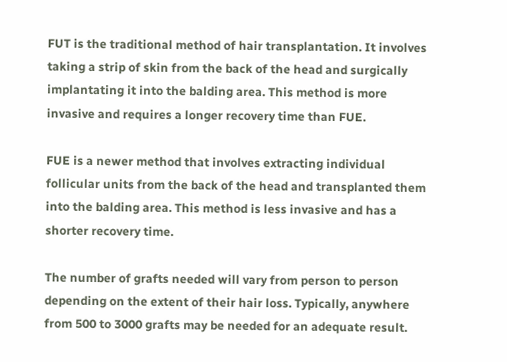FUT is the traditional method of hair transplantation. It involves taking a strip of skin from the back of the head and surgically implantating it into the balding area. This method is more invasive and requires a longer recovery time than FUE.

FUE is a newer method that involves extracting individual follicular units from the back of the head and transplanted them into the balding area. This method is less invasive and has a shorter recovery time.

The number of grafts needed will vary from person to person depending on the extent of their hair loss. Typically, anywhere from 500 to 3000 grafts may be needed for an adequate result.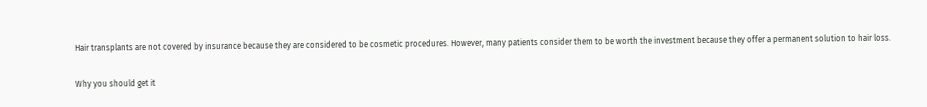Hair transplants are not covered by insurance because they are considered to be cosmetic procedures. However, many patients consider them to be worth the investment because they offer a permanent solution to hair loss.

Why you should get it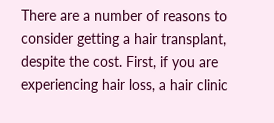There are a number of reasons to consider getting a hair transplant, despite the cost. First, if you are experiencing hair loss, a hair clinic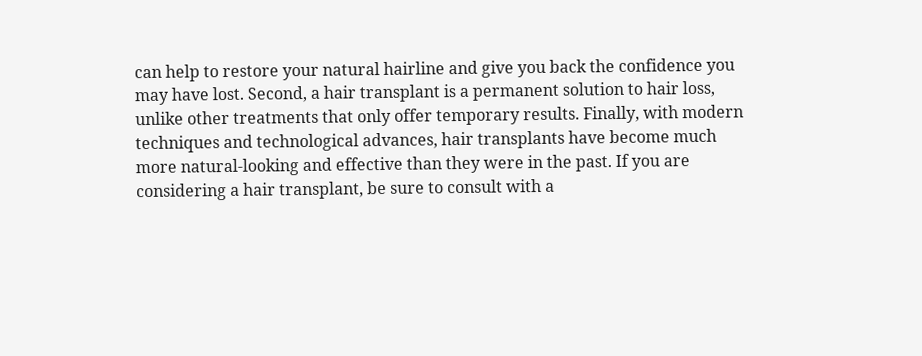can help to restore your natural hairline and give you back the confidence you may have lost. Second, a hair transplant is a permanent solution to hair loss, unlike other treatments that only offer temporary results. Finally, with modern techniques and technological advances, hair transplants have become much more natural-looking and effective than they were in the past. If you are considering a hair transplant, be sure to consult with a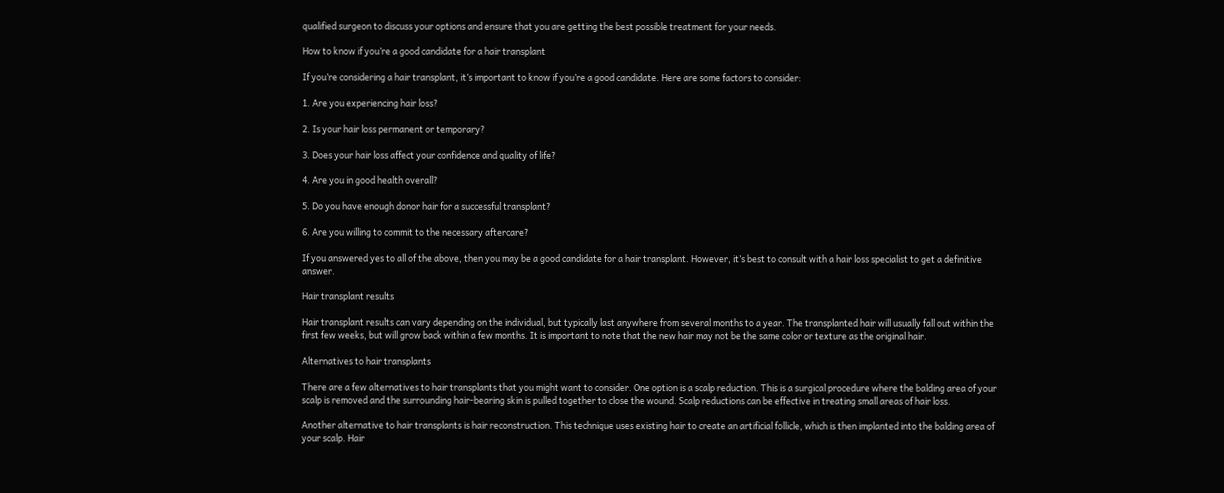qualified surgeon to discuss your options and ensure that you are getting the best possible treatment for your needs.

How to know if you’re a good candidate for a hair transplant

If you’re considering a hair transplant, it’s important to know if you’re a good candidate. Here are some factors to consider:

1. Are you experiencing hair loss?

2. Is your hair loss permanent or temporary?

3. Does your hair loss affect your confidence and quality of life?

4. Are you in good health overall?

5. Do you have enough donor hair for a successful transplant?

6. Are you willing to commit to the necessary aftercare?

If you answered yes to all of the above, then you may be a good candidate for a hair transplant. However, it’s best to consult with a hair loss specialist to get a definitive answer.

Hair transplant results

Hair transplant results can vary depending on the individual, but typically last anywhere from several months to a year. The transplanted hair will usually fall out within the first few weeks, but will grow back within a few months. It is important to note that the new hair may not be the same color or texture as the original hair.

Alternatives to hair transplants

There are a few alternatives to hair transplants that you might want to consider. One option is a scalp reduction. This is a surgical procedure where the balding area of your scalp is removed and the surrounding hair-bearing skin is pulled together to close the wound. Scalp reductions can be effective in treating small areas of hair loss.

Another alternative to hair transplants is hair reconstruction. This technique uses existing hair to create an artificial follicle, which is then implanted into the balding area of your scalp. Hair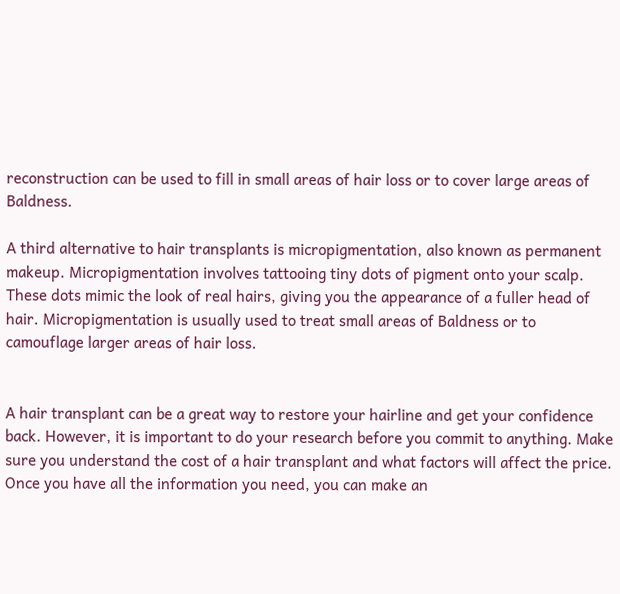reconstruction can be used to fill in small areas of hair loss or to cover large areas of Baldness.

A third alternative to hair transplants is micropigmentation, also known as permanent makeup. Micropigmentation involves tattooing tiny dots of pigment onto your scalp. These dots mimic the look of real hairs, giving you the appearance of a fuller head of hair. Micropigmentation is usually used to treat small areas of Baldness or to camouflage larger areas of hair loss.


A hair transplant can be a great way to restore your hairline and get your confidence back. However, it is important to do your research before you commit to anything. Make sure you understand the cost of a hair transplant and what factors will affect the price. Once you have all the information you need, you can make an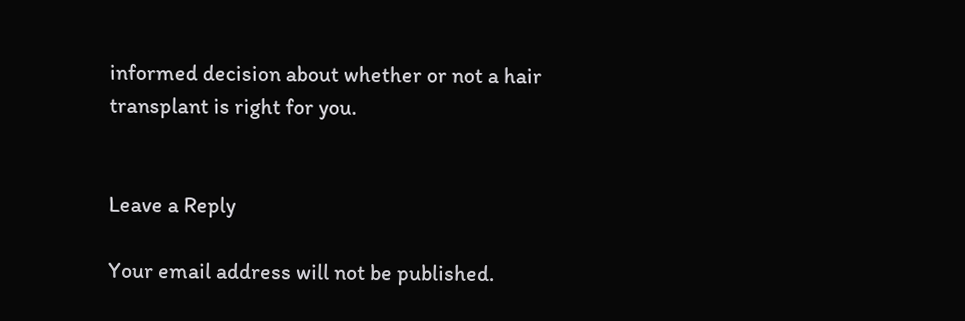informed decision about whether or not a hair transplant is right for you.


Leave a Reply

Your email address will not be published.